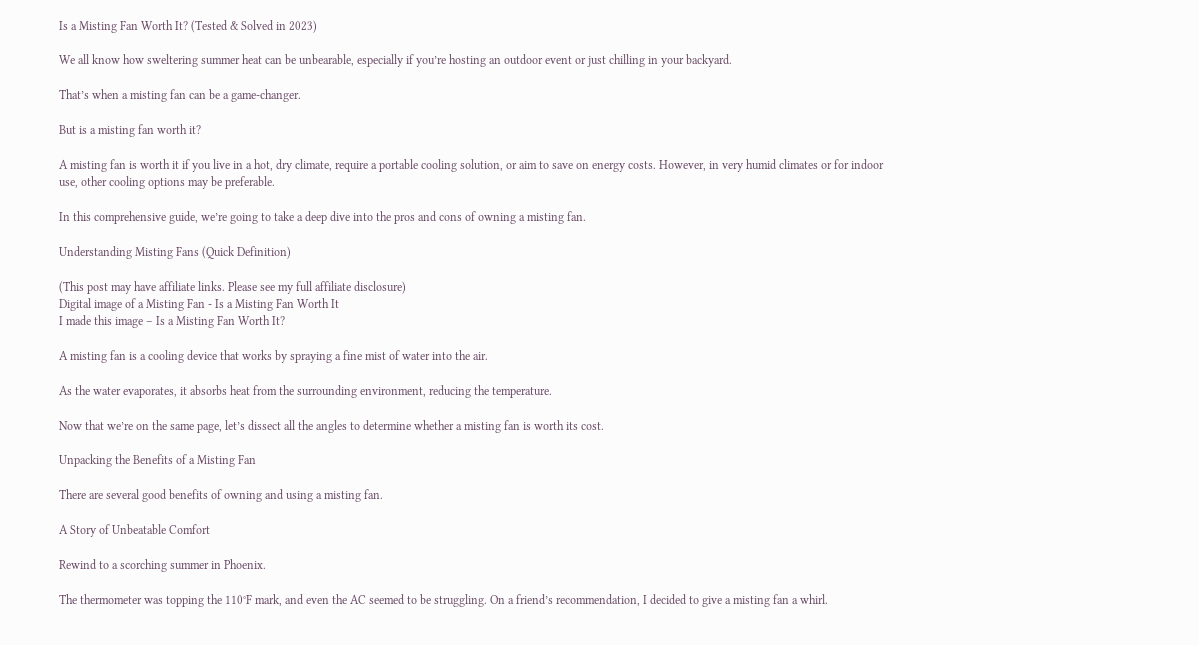Is a Misting Fan Worth It? (Tested & Solved in 2023)

We all know how sweltering summer heat can be unbearable, especially if you’re hosting an outdoor event or just chilling in your backyard.

That’s when a misting fan can be a game-changer.

But is a misting fan worth it?

A misting fan is worth it if you live in a hot, dry climate, require a portable cooling solution, or aim to save on energy costs. However, in very humid climates or for indoor use, other cooling options may be preferable.

In this comprehensive guide, we’re going to take a deep dive into the pros and cons of owning a misting fan.

Understanding Misting Fans (Quick Definition)

(This post may have affiliate links. Please see my full affiliate disclosure)
Digital image of a Misting Fan - Is a Misting Fan Worth It
I made this image – Is a Misting Fan Worth It?

A misting fan is a cooling device that works by spraying a fine mist of water into the air.

As the water evaporates, it absorbs heat from the surrounding environment, reducing the temperature.

Now that we’re on the same page, let’s dissect all the angles to determine whether a misting fan is worth its cost.

Unpacking the Benefits of a Misting Fan

There are several good benefits of owning and using a misting fan.

A Story of Unbeatable Comfort

Rewind to a scorching summer in Phoenix.

The thermometer was topping the 110°F mark, and even the AC seemed to be struggling. On a friend’s recommendation, I decided to give a misting fan a whirl.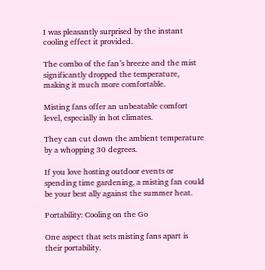I was pleasantly surprised by the instant cooling effect it provided.

The combo of the fan’s breeze and the mist significantly dropped the temperature, making it much more comfortable.

Misting fans offer an unbeatable comfort level, especially in hot climates.

They can cut down the ambient temperature by a whopping 30 degrees.

If you love hosting outdoor events or spending time gardening, a misting fan could be your best ally against the summer heat.

Portability: Cooling on the Go

One aspect that sets misting fans apart is their portability.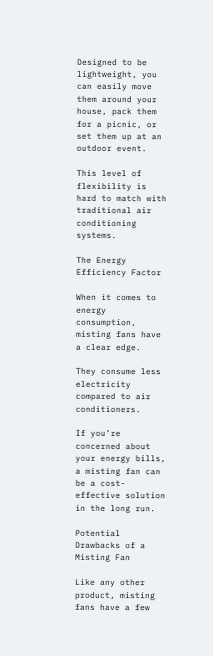Designed to be lightweight, you can easily move them around your house, pack them for a picnic, or set them up at an outdoor event.

This level of flexibility is hard to match with traditional air conditioning systems.

The Energy Efficiency Factor

When it comes to energy consumption, misting fans have a clear edge.

They consume less electricity compared to air conditioners.

If you’re concerned about your energy bills, a misting fan can be a cost-effective solution in the long run.

Potential Drawbacks of a Misting Fan

Like any other product, misting fans have a few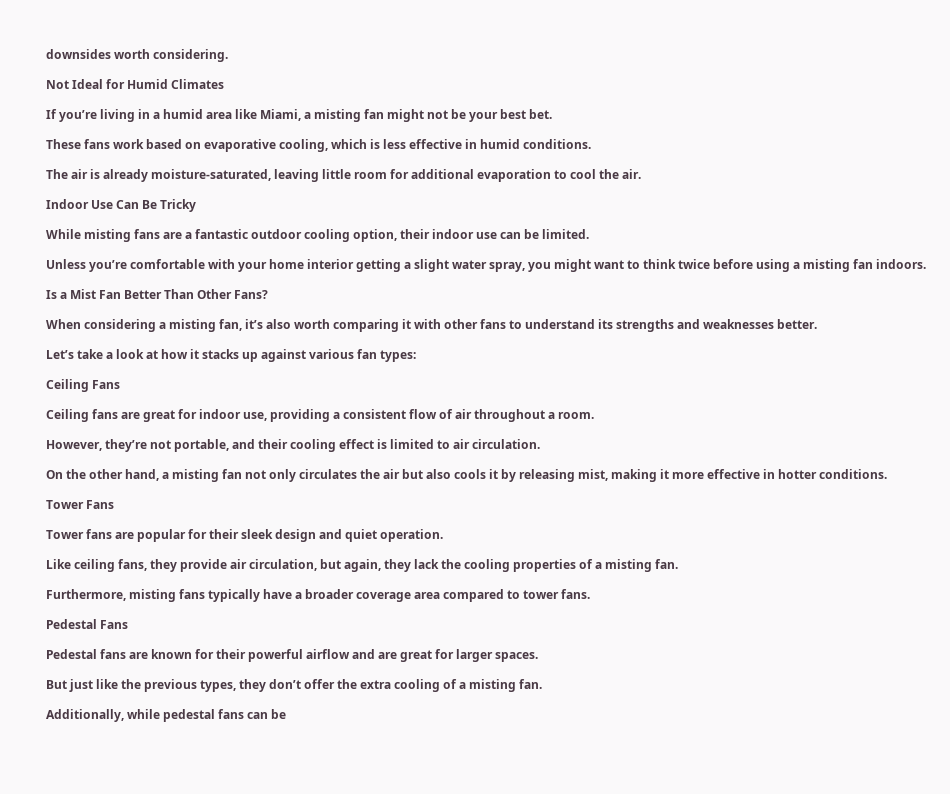downsides worth considering.

Not Ideal for Humid Climates

If you’re living in a humid area like Miami, a misting fan might not be your best bet.

These fans work based on evaporative cooling, which is less effective in humid conditions.

The air is already moisture-saturated, leaving little room for additional evaporation to cool the air.

Indoor Use Can Be Tricky

While misting fans are a fantastic outdoor cooling option, their indoor use can be limited.

Unless you’re comfortable with your home interior getting a slight water spray, you might want to think twice before using a misting fan indoors.

Is a Mist Fan Better Than Other Fans?

When considering a misting fan, it’s also worth comparing it with other fans to understand its strengths and weaknesses better.

Let’s take a look at how it stacks up against various fan types:

Ceiling Fans

Ceiling fans are great for indoor use, providing a consistent flow of air throughout a room.

However, they’re not portable, and their cooling effect is limited to air circulation.

On the other hand, a misting fan not only circulates the air but also cools it by releasing mist, making it more effective in hotter conditions.

Tower Fans

Tower fans are popular for their sleek design and quiet operation.

Like ceiling fans, they provide air circulation, but again, they lack the cooling properties of a misting fan.

Furthermore, misting fans typically have a broader coverage area compared to tower fans.

Pedestal Fans

Pedestal fans are known for their powerful airflow and are great for larger spaces.

But just like the previous types, they don’t offer the extra cooling of a misting fan.

Additionally, while pedestal fans can be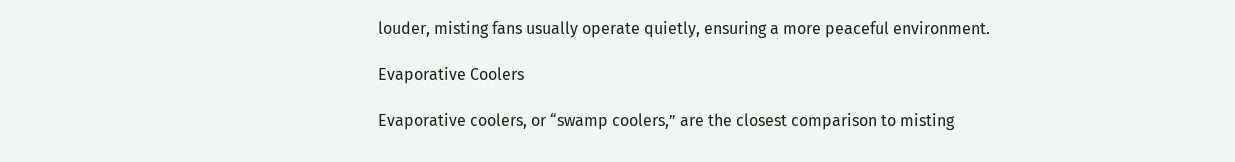louder, misting fans usually operate quietly, ensuring a more peaceful environment.

Evaporative Coolers

Evaporative coolers, or “swamp coolers,” are the closest comparison to misting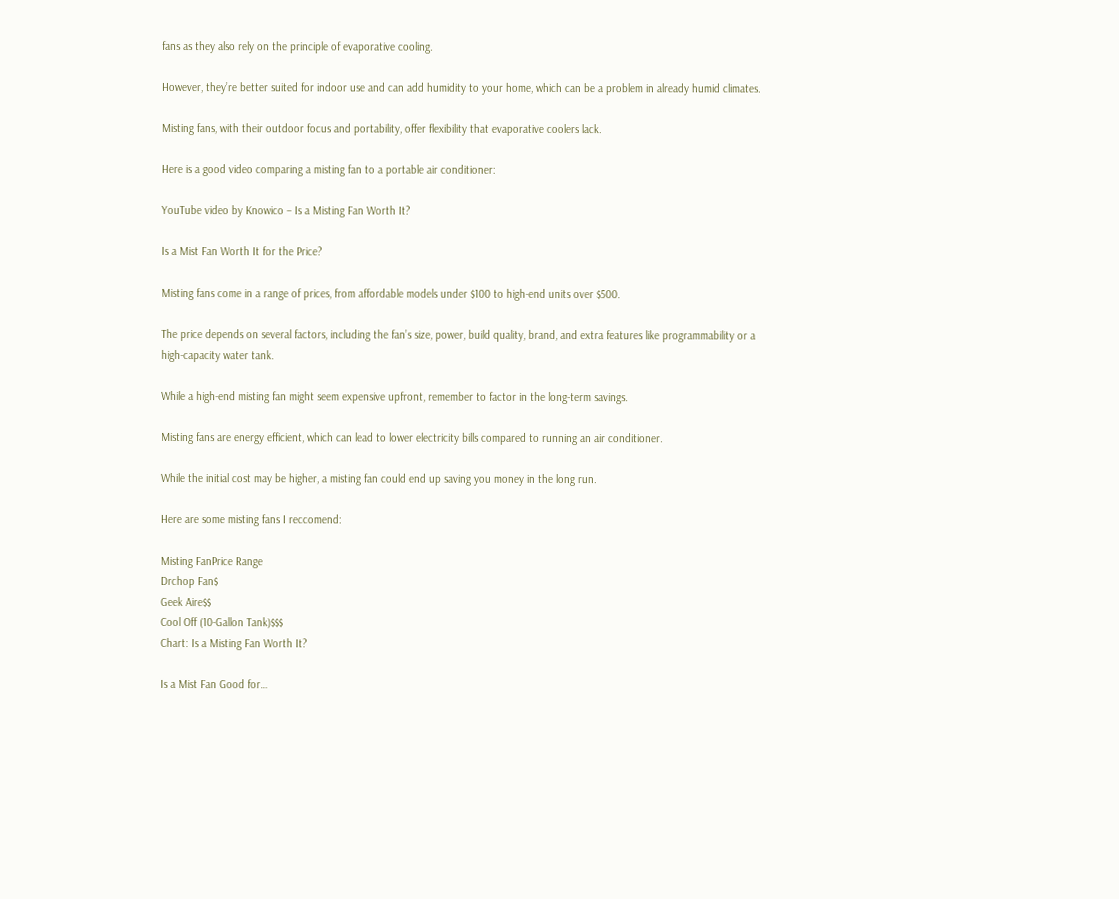fans as they also rely on the principle of evaporative cooling.

However, they’re better suited for indoor use and can add humidity to your home, which can be a problem in already humid climates.

Misting fans, with their outdoor focus and portability, offer flexibility that evaporative coolers lack.

Here is a good video comparing a misting fan to a portable air conditioner:

YouTube video by Knowico – Is a Misting Fan Worth It?

Is a Mist Fan Worth It for the Price?

Misting fans come in a range of prices, from affordable models under $100 to high-end units over $500.

The price depends on several factors, including the fan’s size, power, build quality, brand, and extra features like programmability or a high-capacity water tank.

While a high-end misting fan might seem expensive upfront, remember to factor in the long-term savings.

Misting fans are energy efficient, which can lead to lower electricity bills compared to running an air conditioner.

While the initial cost may be higher, a misting fan could end up saving you money in the long run.

Here are some misting fans I reccomend:

Misting FanPrice Range
Drchop Fan$
Geek Aire$$
Cool Off (10-Gallon Tank)$$$
Chart: Is a Misting Fan Worth It?

Is a Mist Fan Good for…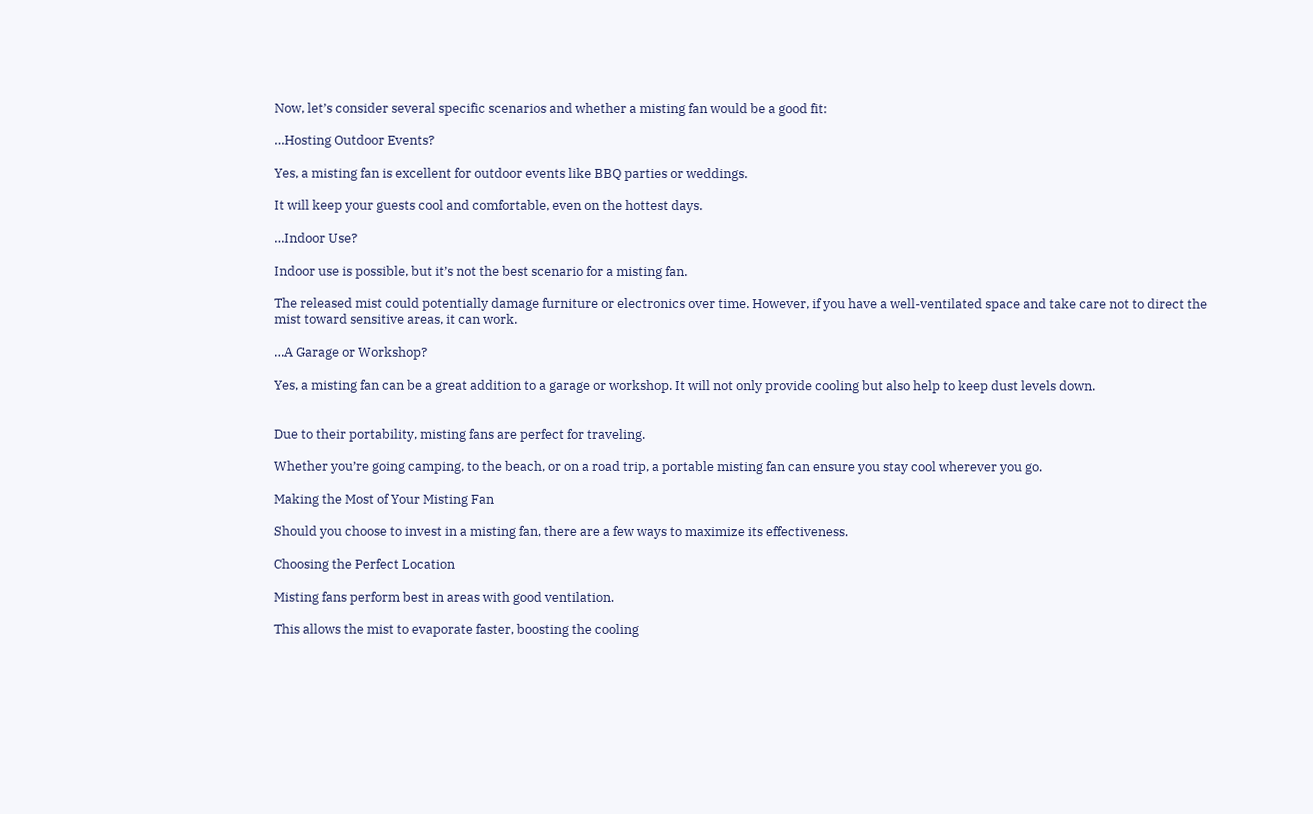Now, let’s consider several specific scenarios and whether a misting fan would be a good fit:

…Hosting Outdoor Events?

Yes, a misting fan is excellent for outdoor events like BBQ parties or weddings.

It will keep your guests cool and comfortable, even on the hottest days.

…Indoor Use?

Indoor use is possible, but it’s not the best scenario for a misting fan.

The released mist could potentially damage furniture or electronics over time. However, if you have a well-ventilated space and take care not to direct the mist toward sensitive areas, it can work.

…A Garage or Workshop?

Yes, a misting fan can be a great addition to a garage or workshop. It will not only provide cooling but also help to keep dust levels down.


Due to their portability, misting fans are perfect for traveling.

Whether you’re going camping, to the beach, or on a road trip, a portable misting fan can ensure you stay cool wherever you go.

Making the Most of Your Misting Fan

Should you choose to invest in a misting fan, there are a few ways to maximize its effectiveness.

Choosing the Perfect Location

Misting fans perform best in areas with good ventilation.

This allows the mist to evaporate faster, boosting the cooling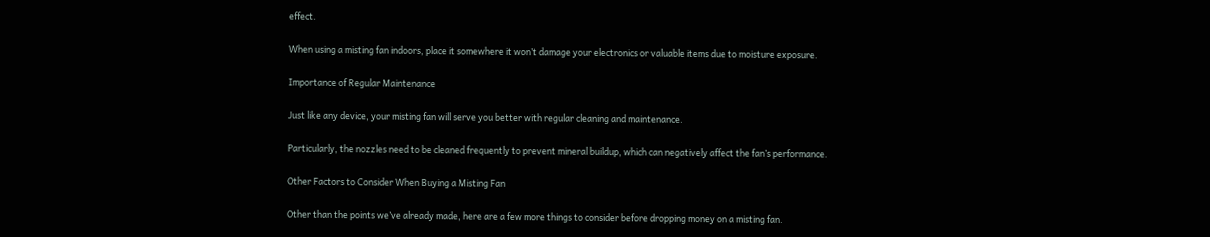effect.

When using a misting fan indoors, place it somewhere it won’t damage your electronics or valuable items due to moisture exposure.

Importance of Regular Maintenance

Just like any device, your misting fan will serve you better with regular cleaning and maintenance.

Particularly, the nozzles need to be cleaned frequently to prevent mineral buildup, which can negatively affect the fan’s performance.

Other Factors to Consider When Buying a Misting Fan

Other than the points we’ve already made, here are a few more things to consider before dropping money on a misting fan.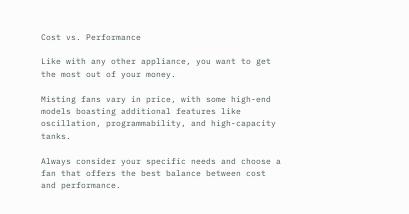Cost vs. Performance

Like with any other appliance, you want to get the most out of your money.

Misting fans vary in price, with some high-end models boasting additional features like oscillation, programmability, and high-capacity tanks.

Always consider your specific needs and choose a fan that offers the best balance between cost and performance.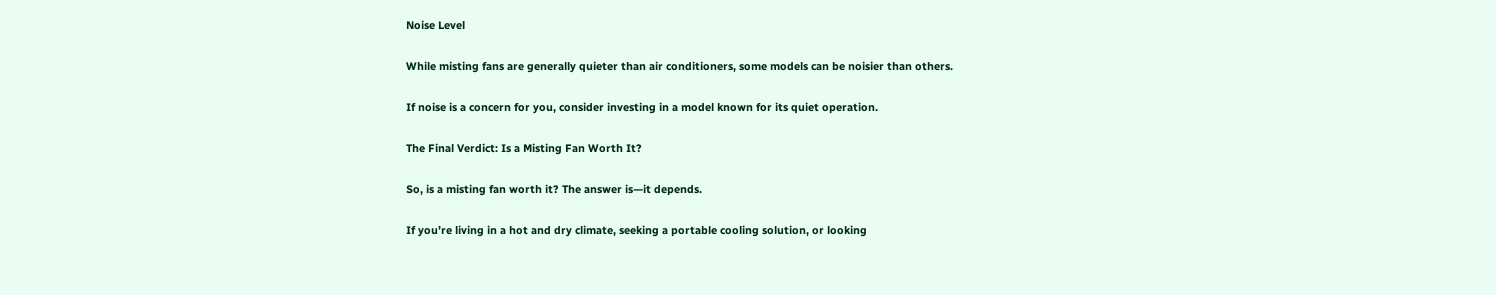Noise Level

While misting fans are generally quieter than air conditioners, some models can be noisier than others.

If noise is a concern for you, consider investing in a model known for its quiet operation.

The Final Verdict: Is a Misting Fan Worth It?

So, is a misting fan worth it? The answer is—it depends.

If you’re living in a hot and dry climate, seeking a portable cooling solution, or looking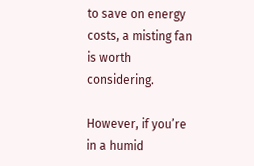to save on energy costs, a misting fan is worth considering.

However, if you’re in a humid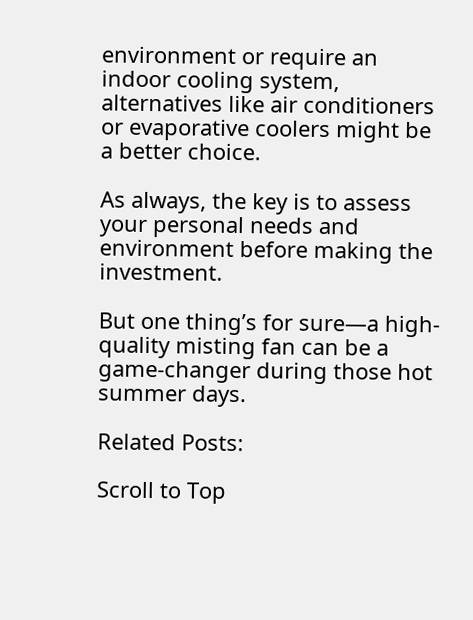environment or require an indoor cooling system, alternatives like air conditioners or evaporative coolers might be a better choice.

As always, the key is to assess your personal needs and environment before making the investment.

But one thing’s for sure—a high-quality misting fan can be a game-changer during those hot summer days.

Related Posts:

Scroll to Top